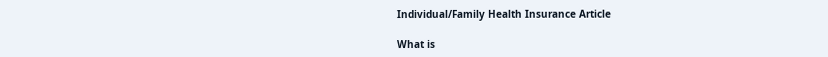Individual/Family Health Insurance Article

What is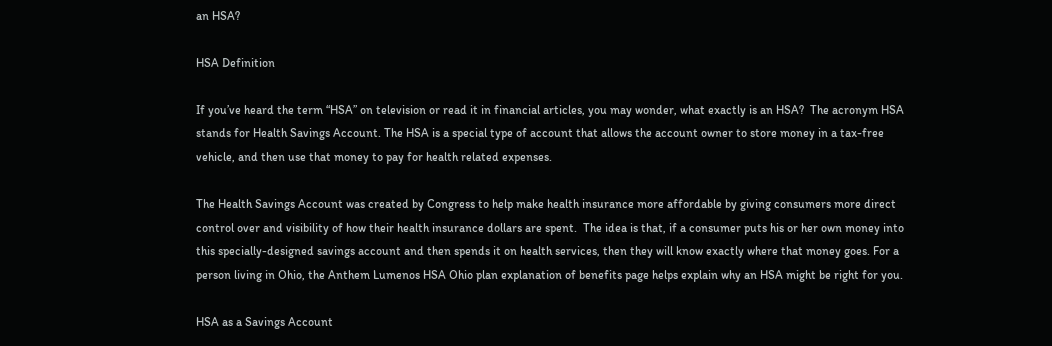an HSA?

HSA Definition

If you’ve heard the term “HSA” on television or read it in financial articles, you may wonder, what exactly is an HSA?  The acronym HSA stands for Health Savings Account. The HSA is a special type of account that allows the account owner to store money in a tax-free vehicle, and then use that money to pay for health related expenses.

The Health Savings Account was created by Congress to help make health insurance more affordable by giving consumers more direct control over and visibility of how their health insurance dollars are spent.  The idea is that, if a consumer puts his or her own money into this specially-designed savings account and then spends it on health services, then they will know exactly where that money goes. For a person living in Ohio, the Anthem Lumenos HSA Ohio plan explanation of benefits page helps explain why an HSA might be right for you.

HSA as a Savings Account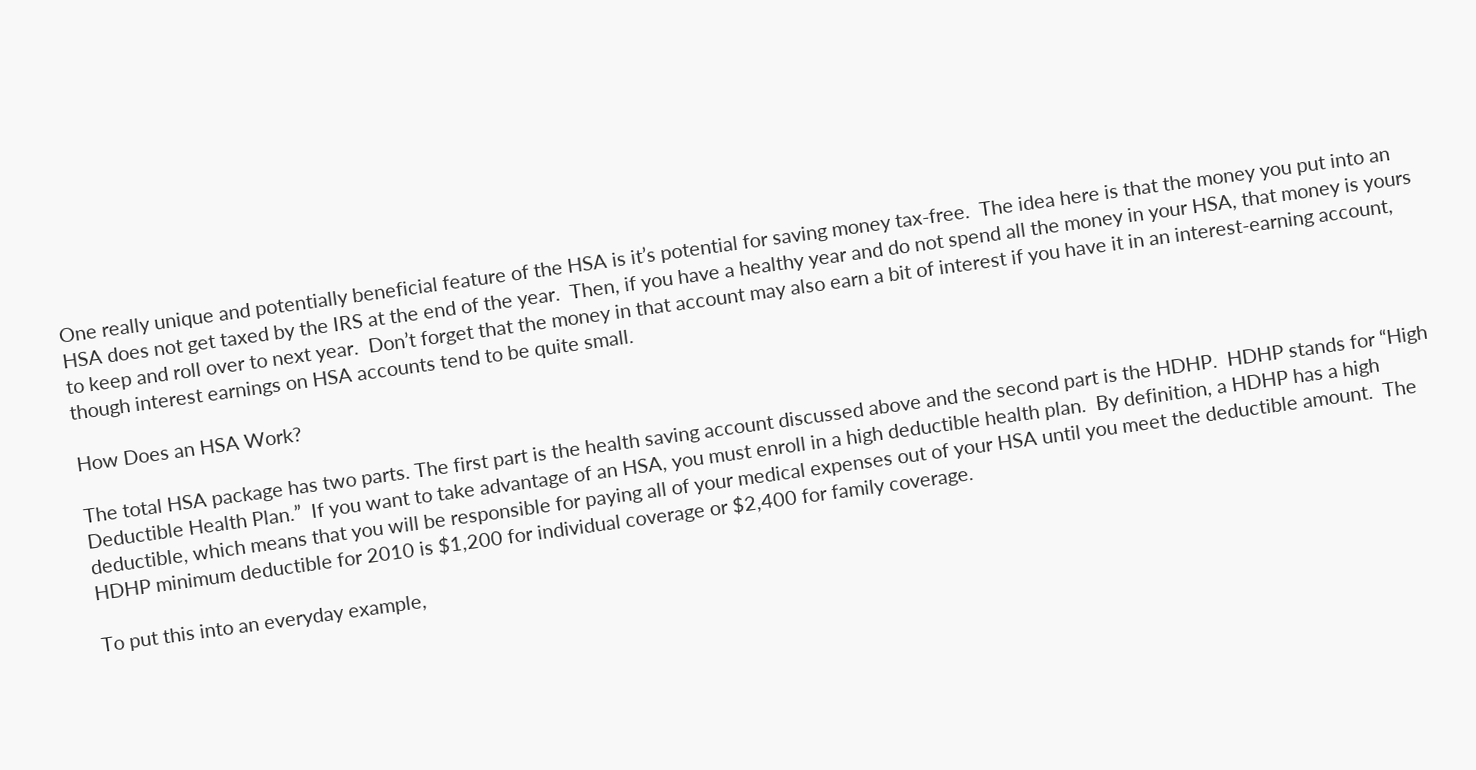One really unique and potentially beneficial feature of the HSA is it’s potential for saving money tax-free.  The idea here is that the money you put into an HSA does not get taxed by the IRS at the end of the year.  Then, if you have a healthy year and do not spend all the money in your HSA, that money is yours to keep and roll over to next year.  Don’t forget that the money in that account may also earn a bit of interest if you have it in an interest-earning account, though interest earnings on HSA accounts tend to be quite small.

How Does an HSA Work?

The total HSA package has two parts. The first part is the health saving account discussed above and the second part is the HDHP.  HDHP stands for “High Deductible Health Plan.”  If you want to take advantage of an HSA, you must enroll in a high deductible health plan.  By definition, a HDHP has a high deductible, which means that you will be responsible for paying all of your medical expenses out of your HSA until you meet the deductible amount.  The HDHP minimum deductible for 2010 is $1,200 for individual coverage or $2,400 for family coverage.

To put this into an everyday example,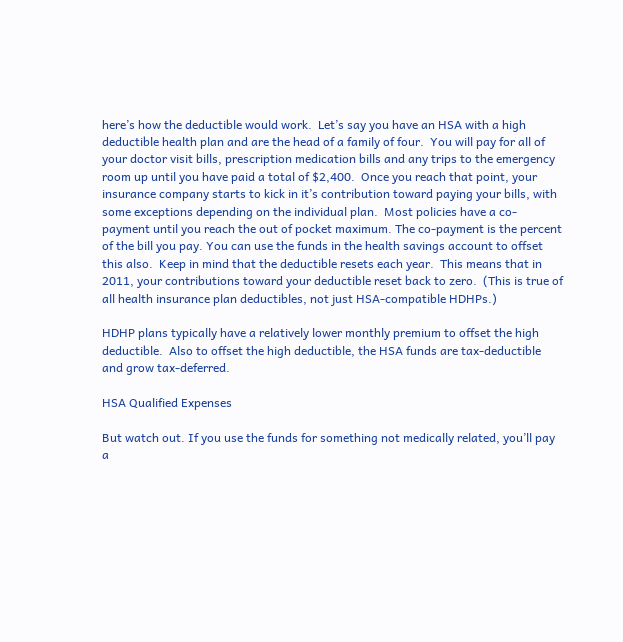here’s how the deductible would work.  Let’s say you have an HSA with a high deductible health plan and are the head of a family of four.  You will pay for all of your doctor visit bills, prescription medication bills and any trips to the emergency room up until you have paid a total of $2,400.  Once you reach that point, your insurance company starts to kick in it’s contribution toward paying your bills, with some exceptions depending on the individual plan.  Most policies have a co-payment until you reach the out of pocket maximum. The co-payment is the percent of the bill you pay. You can use the funds in the health savings account to offset this also.  Keep in mind that the deductible resets each year.  This means that in 2011, your contributions toward your deductible reset back to zero.  (This is true of all health insurance plan deductibles, not just HSA-compatible HDHPs.)

HDHP plans typically have a relatively lower monthly premium to offset the high deductible.  Also to offset the high deductible, the HSA funds are tax-deductible and grow tax-deferred.

HSA Qualified Expenses

But watch out. If you use the funds for something not medically related, you’ll pay a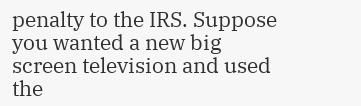penalty to the IRS. Suppose you wanted a new big screen television and used the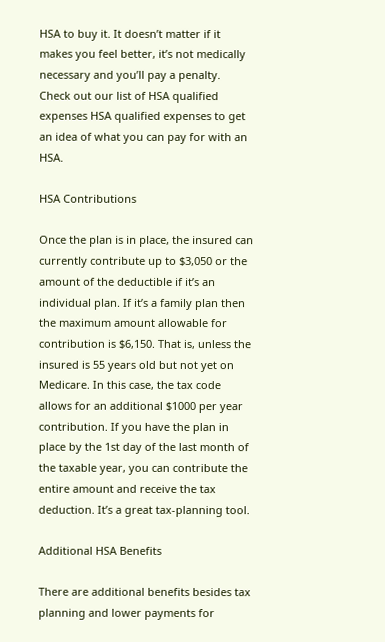HSA to buy it. It doesn’t matter if it makes you feel better, it’s not medically necessary and you’ll pay a penalty.  Check out our list of HSA qualified expenses HSA qualified expenses to get an idea of what you can pay for with an HSA.

HSA Contributions

Once the plan is in place, the insured can currently contribute up to $3,050 or the amount of the deductible if it’s an individual plan. If it’s a family plan then the maximum amount allowable for contribution is $6,150. That is, unless the insured is 55 years old but not yet on Medicare. In this case, the tax code allows for an additional $1000 per year contribution. If you have the plan in place by the 1st day of the last month of the taxable year, you can contribute the entire amount and receive the tax deduction. It’s a great tax-planning tool.

Additional HSA Benefits

There are additional benefits besides tax planning and lower payments for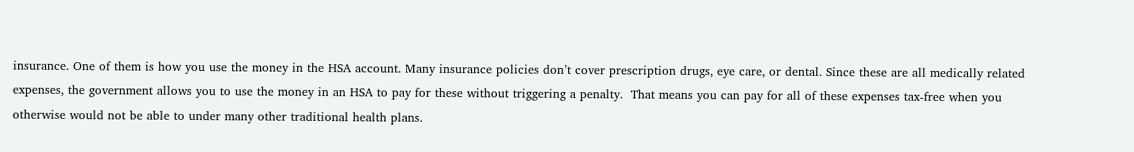insurance. One of them is how you use the money in the HSA account. Many insurance policies don’t cover prescription drugs, eye care, or dental. Since these are all medically related expenses, the government allows you to use the money in an HSA to pay for these without triggering a penalty.  That means you can pay for all of these expenses tax-free when you otherwise would not be able to under many other traditional health plans.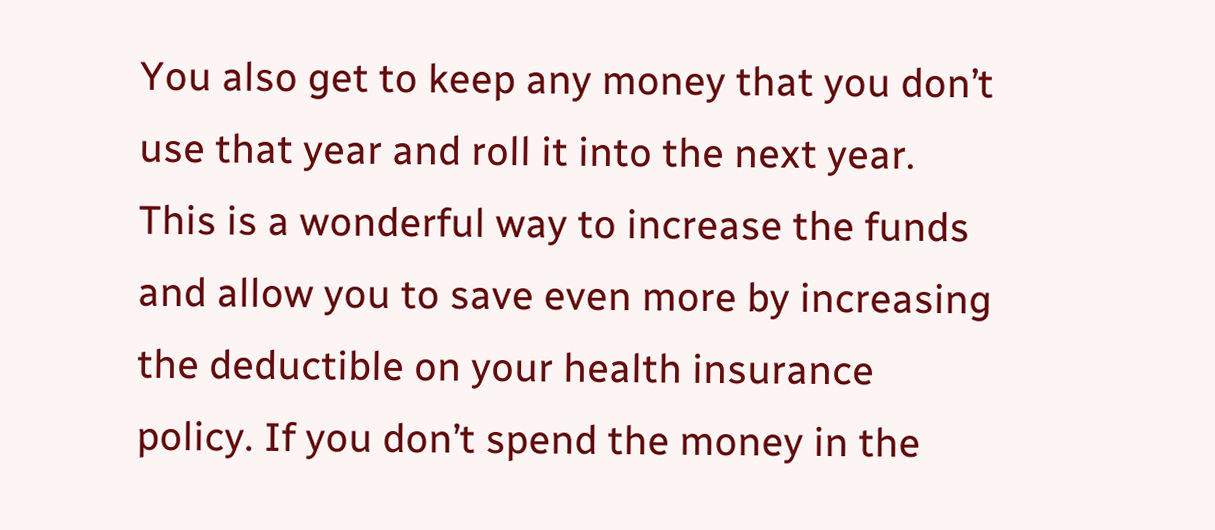You also get to keep any money that you don’t use that year and roll it into the next year. This is a wonderful way to increase the funds and allow you to save even more by increasing the deductible on your health insurance policy. If you don’t spend the money in the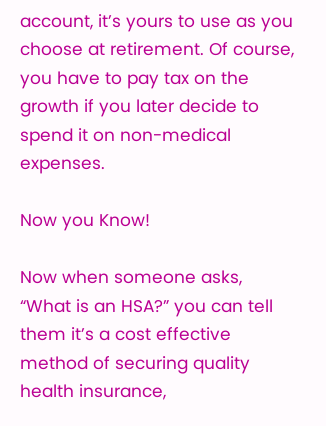account, it’s yours to use as you choose at retirement. Of course, you have to pay tax on the growth if you later decide to spend it on non-medical expenses.

Now you Know!

Now when someone asks, “What is an HSA?” you can tell them it’s a cost effective method of securing quality health insurance,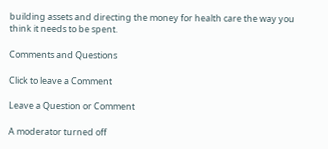building assets and directing the money for health care the way you think it needs to be spent.

Comments and Questions

Click to leave a Comment

Leave a Question or Comment

A moderator turned off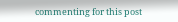commenting for this post